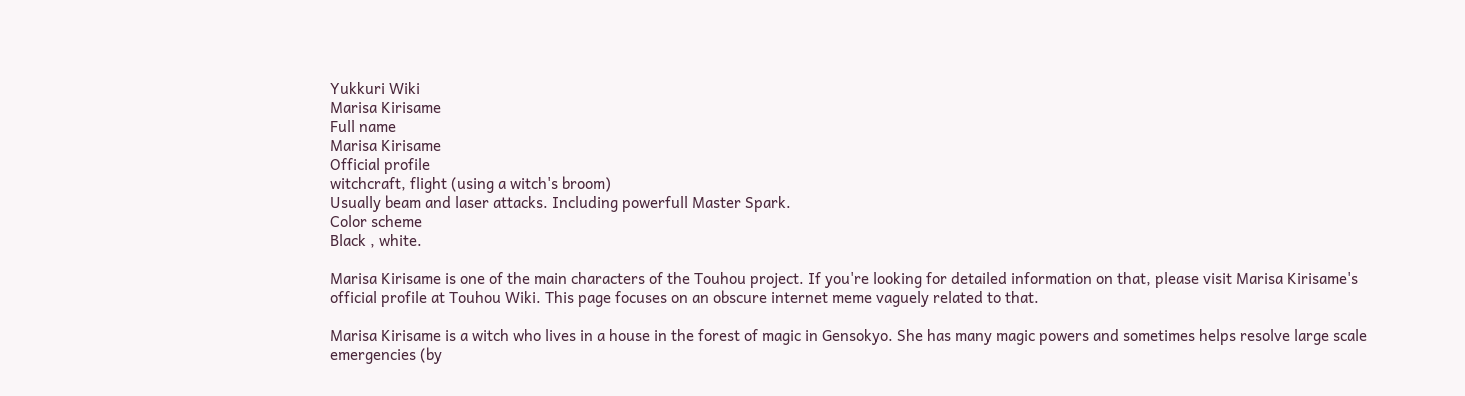Yukkuri Wiki
Marisa Kirisame
Full name
Marisa Kirisame
Official profile
witchcraft, flight (using a witch's broom)
Usually beam and laser attacks. Including powerfull Master Spark.
Color scheme
Black , white.

Marisa Kirisame is one of the main characters of the Touhou project. If you're looking for detailed information on that, please visit Marisa Kirisame's official profile at Touhou Wiki. This page focuses on an obscure internet meme vaguely related to that.

Marisa Kirisame is a witch who lives in a house in the forest of magic in Gensokyo. She has many magic powers and sometimes helps resolve large scale emergencies (by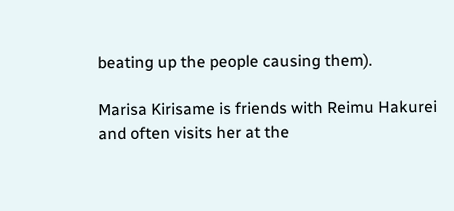beating up the people causing them).

Marisa Kirisame is friends with Reimu Hakurei and often visits her at the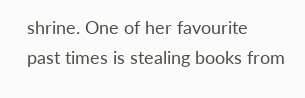shrine. One of her favourite past times is stealing books from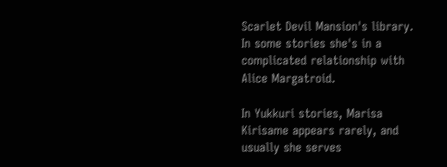Scarlet Devil Mansion's library. In some stories she's in a complicated relationship with Alice Margatroid.

In Yukkuri stories, Marisa Kirisame appears rarely, and usually she serves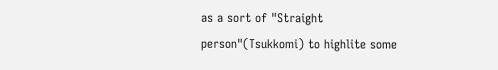as a sort of "Straight person"(Tsukkomi) to highlite some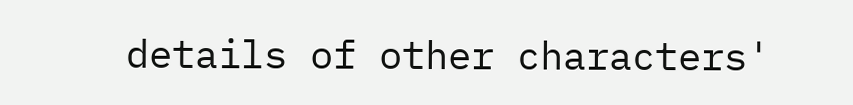details of other characters'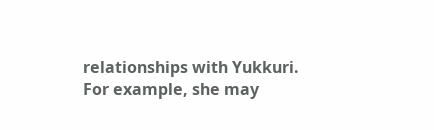relationships with Yukkuri. For example, she may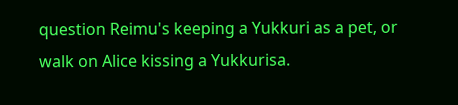question Reimu's keeping a Yukkuri as a pet, or walk on Alice kissing a Yukkurisa.